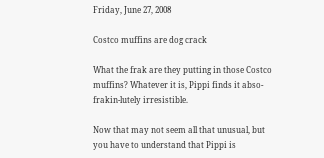Friday, June 27, 2008

Costco muffins are dog crack

What the frak are they putting in those Costco muffins? Whatever it is, Pippi finds it abso-frakin-lutely irresistible.

Now that may not seem all that unusual, but you have to understand that Pippi is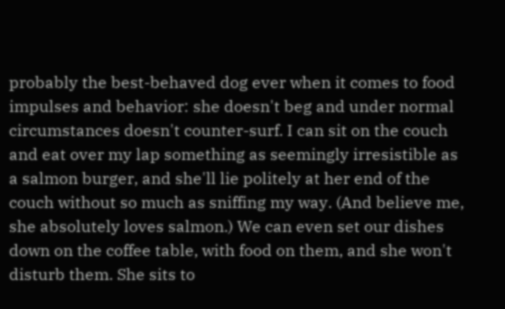probably the best-behaved dog ever when it comes to food impulses and behavior: she doesn't beg and under normal circumstances doesn't counter-surf. I can sit on the couch and eat over my lap something as seemingly irresistible as a salmon burger, and she'll lie politely at her end of the couch without so much as sniffing my way. (And believe me, she absolutely loves salmon.) We can even set our dishes down on the coffee table, with food on them, and she won't disturb them. She sits to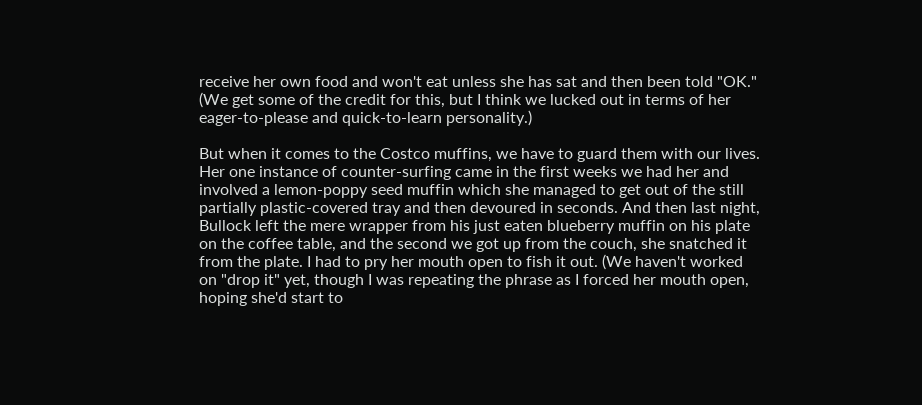receive her own food and won't eat unless she has sat and then been told "OK." (We get some of the credit for this, but I think we lucked out in terms of her eager-to-please and quick-to-learn personality.)

But when it comes to the Costco muffins, we have to guard them with our lives. Her one instance of counter-surfing came in the first weeks we had her and involved a lemon-poppy seed muffin which she managed to get out of the still partially plastic-covered tray and then devoured in seconds. And then last night, Bullock left the mere wrapper from his just eaten blueberry muffin on his plate on the coffee table, and the second we got up from the couch, she snatched it from the plate. I had to pry her mouth open to fish it out. (We haven't worked on "drop it" yet, though I was repeating the phrase as I forced her mouth open, hoping she'd start to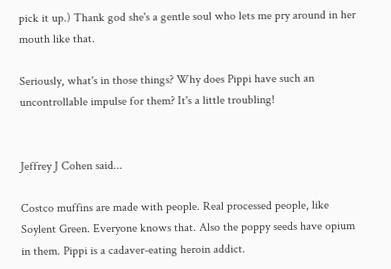pick it up.) Thank god she's a gentle soul who lets me pry around in her mouth like that.

Seriously, what's in those things? Why does Pippi have such an uncontrollable impulse for them? It's a little troubling!


Jeffrey J Cohen said...

Costco muffins are made with people. Real processed people, like Soylent Green. Everyone knows that. Also the poppy seeds have opium in them. Pippi is a cadaver-eating heroin addict.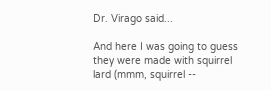Dr. Virago said...

And here I was going to guess they were made with squirrel lard (mmm, squirrel --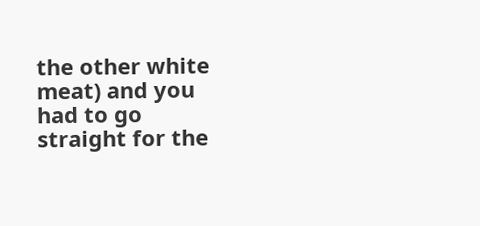the other white meat) and you had to go straight for the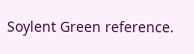Soylent Green reference.